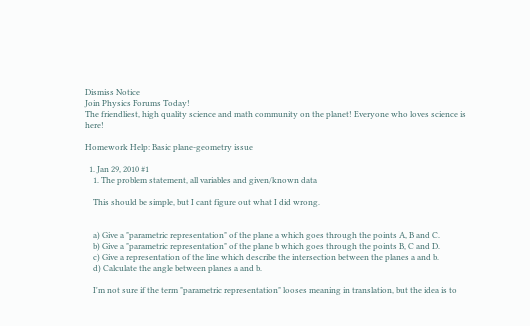Dismiss Notice
Join Physics Forums Today!
The friendliest, high quality science and math community on the planet! Everyone who loves science is here!

Homework Help: Basic plane-geometry issue

  1. Jan 29, 2010 #1
    1. The problem statement, all variables and given/known data

    This should be simple, but I cant figure out what I did wrong.


    a) Give a "parametric representation" of the plane a which goes through the points A, B and C.
    b) Give a "parametric representation" of the plane b which goes through the points B, C and D.
    c) Give a representation of the line which describe the intersection between the planes a and b.
    d) Calculate the angle between planes a and b.

    I'm not sure if the term "parametric representation" looses meaning in translation, but the idea is to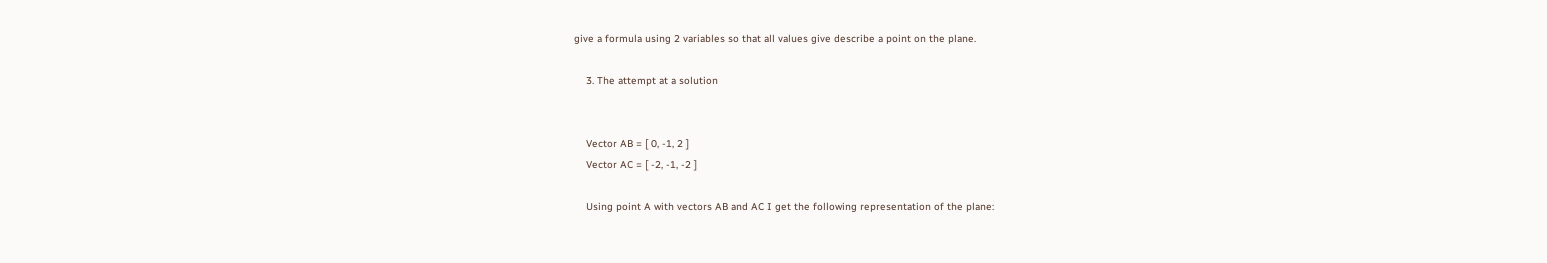give a formula using 2 variables so that all values give describe a point on the plane.

    3. The attempt at a solution


    Vector AB = [ 0, -1, 2 ]
    Vector AC = [ -2, -1, -2 ]

    Using point A with vectors AB and AC I get the following representation of the plane: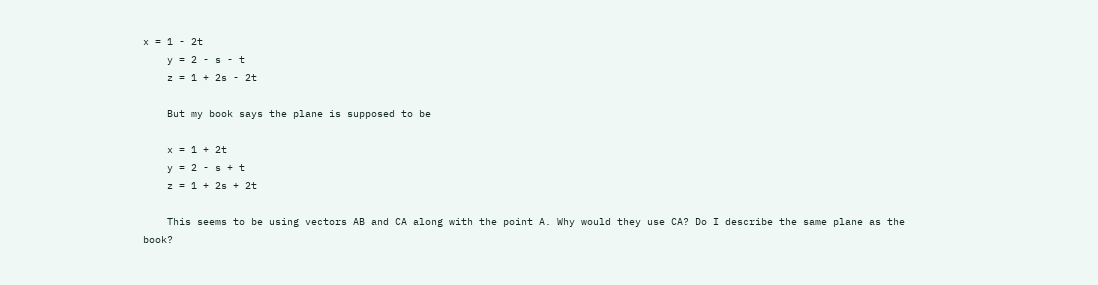x = 1 - 2t
    y = 2 - s - t
    z = 1 + 2s - 2t

    But my book says the plane is supposed to be

    x = 1 + 2t
    y = 2 - s + t
    z = 1 + 2s + 2t

    This seems to be using vectors AB and CA along with the point A. Why would they use CA? Do I describe the same plane as the book?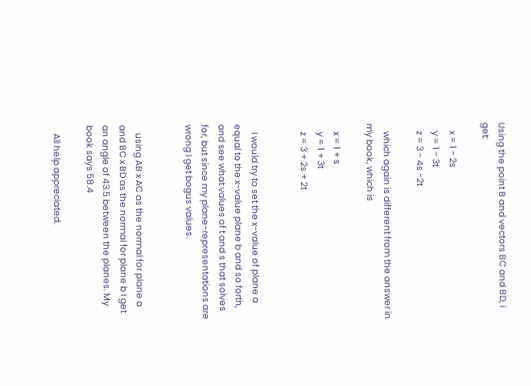Using the point B and vectors BC and BD, i get:

    x = 1 - 2s
    y = 1 - 3t
    z = 3 - 4s -2t

    which again is different from the answer in my book, which is

    x = 1 + s
    y = 1 + 3t
    z = 3 + 2s + 2t


    I would try to set the x-value of plane a equal to the x-value plane b and so forth, and see what values of t and s that solves for, but since my plane-representations are wrong I get bogus values.


    using AB x AC as the normal for plane a and BC x BD as the normal for plane b I get an angle of 43.5 between the planes. My book says 58.4

    All help appreciated.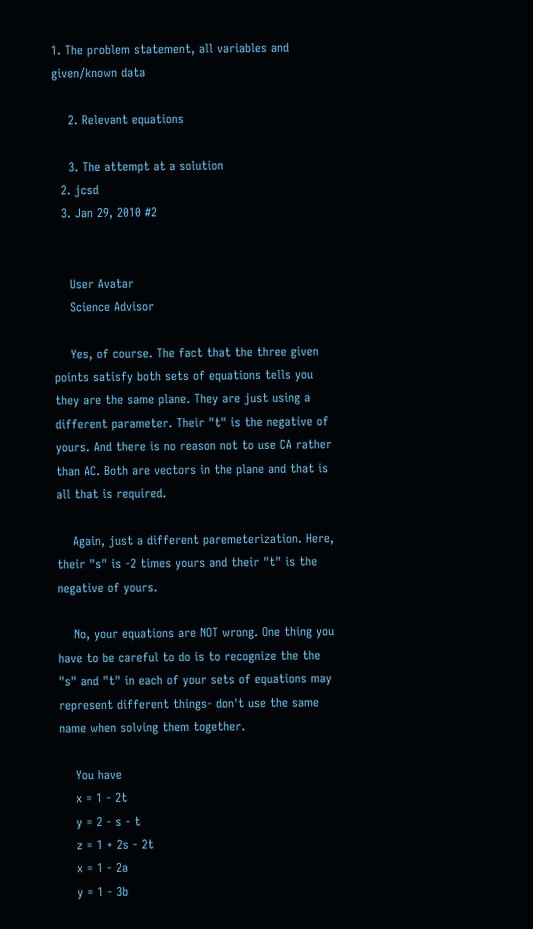1. The problem statement, all variables and given/known data

    2. Relevant equations

    3. The attempt at a solution
  2. jcsd
  3. Jan 29, 2010 #2


    User Avatar
    Science Advisor

    Yes, of course. The fact that the three given points satisfy both sets of equations tells you they are the same plane. They are just using a different parameter. Their "t" is the negative of yours. And there is no reason not to use CA rather than AC. Both are vectors in the plane and that is all that is required.

    Again, just a different paremeterization. Here, their "s" is -2 times yours and their "t" is the negative of yours.

    No, your equations are NOT wrong. One thing you have to be careful to do is to recognize the the "s" and "t" in each of your sets of equations may represent different things- don't use the same name when solving them together.

    You have
    x = 1 - 2t
    y = 2 - s - t
    z = 1 + 2s - 2t
    x = 1 - 2a
    y = 1 - 3b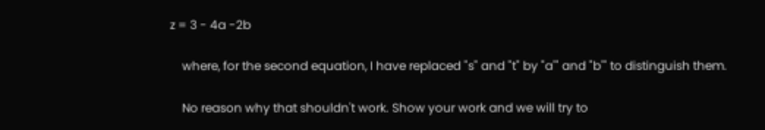z = 3 - 4a -2b

    where, for the second equation, I have replaced "s" and "t" by "a'" and "b'" to distinguish them.

    No reason why that shouldn't work. Show your work and we will try to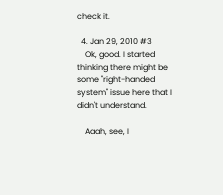check it.

  4. Jan 29, 2010 #3
    Ok, good. I started thinking there might be some "right-handed system" issue here that I didn't understand.

    Aaah, see, I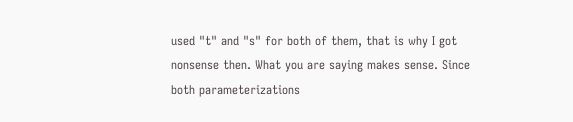used "t" and "s" for both of them, that is why I got nonsense then. What you are saying makes sense. Since both parameterizations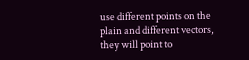use different points on the plain and different vectors, they will point to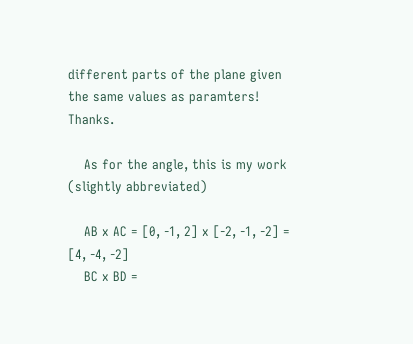different parts of the plane given the same values as paramters! Thanks.

    As for the angle, this is my work (slightly abbreviated)

    AB x AC = [0, -1, 2] x [-2, -1, -2] = [4, -4, -2]
    BC x BD =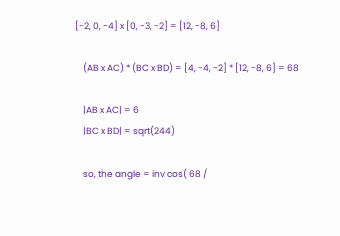[-2, 0, -4] x [0, -3, -2] = [12, -8, 6]

    (AB x AC) * (BC x BD) = [4, -4, -2] * [12, -8, 6] = 68

    |AB x AC| = 6
    |BC x BD| = sqrt(244)

    so, the angle = inv cos( 68 /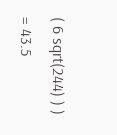( 6 sqrt(244) ) ) = 43.5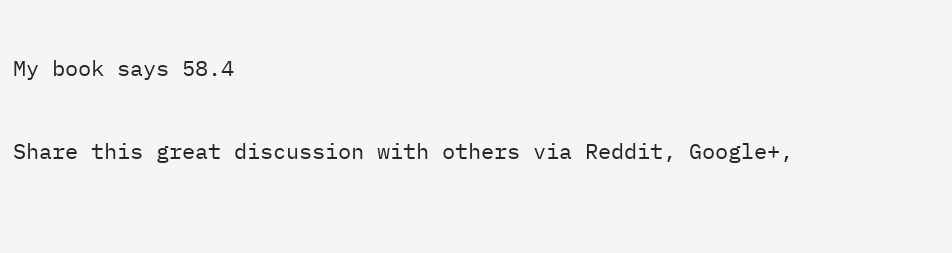My book says 58.4

Share this great discussion with others via Reddit, Google+,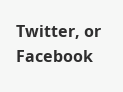Twitter, or Facebook